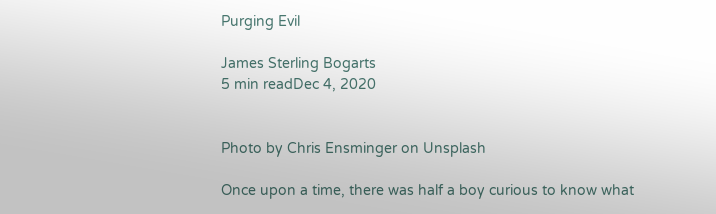Purging Evil

James Sterling Bogarts
5 min readDec 4, 2020


Photo by Chris Ensminger on Unsplash

Once upon a time, there was half a boy curious to know what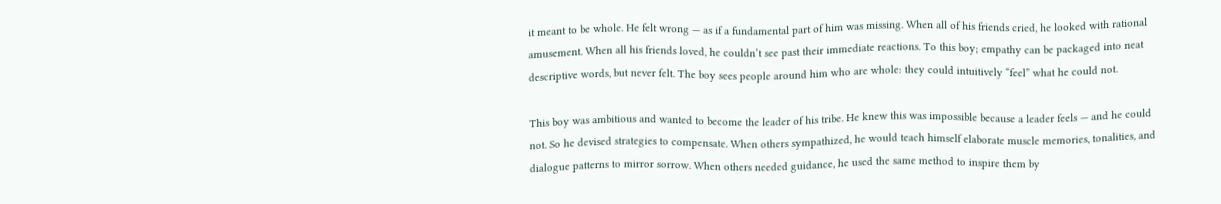it meant to be whole. He felt wrong — as if a fundamental part of him was missing. When all of his friends cried, he looked with rational amusement. When all his friends loved, he couldn’t see past their immediate reactions. To this boy; empathy can be packaged into neat descriptive words, but never felt. The boy sees people around him who are whole: they could intuitively “feel” what he could not.

This boy was ambitious and wanted to become the leader of his tribe. He knew this was impossible because a leader feels — and he could not. So he devised strategies to compensate. When others sympathized, he would teach himself elaborate muscle memories, tonalities, and dialogue patterns to mirror sorrow. When others needed guidance, he used the same method to inspire them by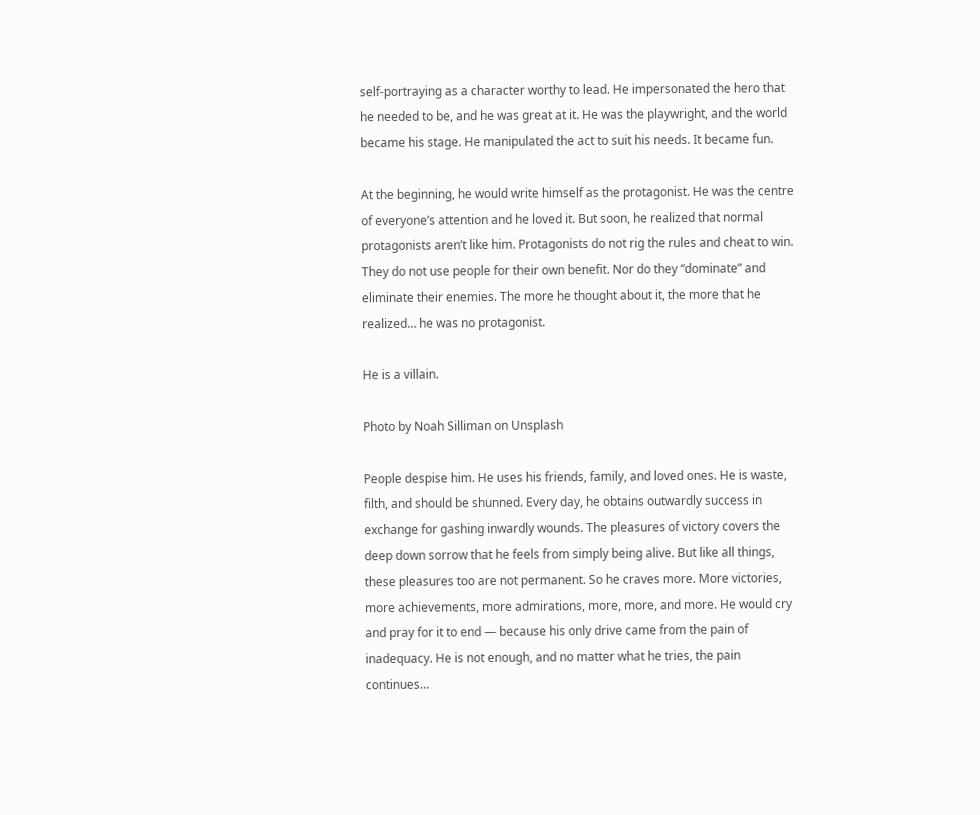self-portraying as a character worthy to lead. He impersonated the hero that he needed to be, and he was great at it. He was the playwright, and the world became his stage. He manipulated the act to suit his needs. It became fun.

At the beginning, he would write himself as the protagonist. He was the centre of everyone’s attention and he loved it. But soon, he realized that normal protagonists aren’t like him. Protagonists do not rig the rules and cheat to win. They do not use people for their own benefit. Nor do they “dominate” and eliminate their enemies. The more he thought about it, the more that he realized… he was no protagonist.

He is a villain.

Photo by Noah Silliman on Unsplash

People despise him. He uses his friends, family, and loved ones. He is waste, filth, and should be shunned. Every day, he obtains outwardly success in exchange for gashing inwardly wounds. The pleasures of victory covers the deep down sorrow that he feels from simply being alive. But like all things, these pleasures too are not permanent. So he craves more. More victories, more achievements, more admirations, more, more, and more. He would cry and pray for it to end — because his only drive came from the pain of inadequacy. He is not enough, and no matter what he tries, the pain continues…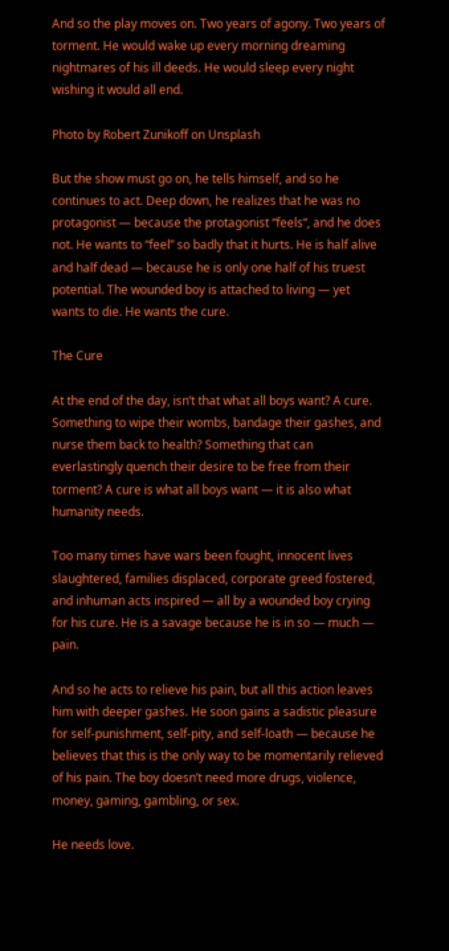And so the play moves on. Two years of agony. Two years of torment. He would wake up every morning dreaming nightmares of his ill deeds. He would sleep every night wishing it would all end.

Photo by Robert Zunikoff on Unsplash

But the show must go on, he tells himself, and so he continues to act. Deep down, he realizes that he was no protagonist — because the protagonist “feels“, and he does not. He wants to “feel” so badly that it hurts. He is half alive and half dead — because he is only one half of his truest potential. The wounded boy is attached to living — yet wants to die. He wants the cure.

The Cure

At the end of the day, isn’t that what all boys want? A cure. Something to wipe their wombs, bandage their gashes, and nurse them back to health? Something that can everlastingly quench their desire to be free from their torment? A cure is what all boys want — it is also what humanity needs.

Too many times have wars been fought, innocent lives slaughtered, families displaced, corporate greed fostered, and inhuman acts inspired — all by a wounded boy crying for his cure. He is a savage because he is in so — much — pain.

And so he acts to relieve his pain, but all this action leaves him with deeper gashes. He soon gains a sadistic pleasure for self-punishment, self-pity, and self-loath — because he believes that this is the only way to be momentarily relieved of his pain. The boy doesn’t need more drugs, violence, money, gaming, gambling, or sex.

He needs love.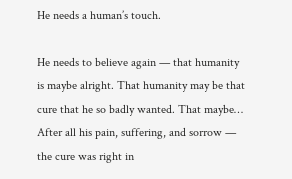He needs a human’s touch.

He needs to believe again — that humanity is maybe alright. That humanity may be that cure that he so badly wanted. That maybe… After all his pain, suffering, and sorrow — the cure was right in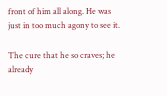front of him all along. He was just in too much agony to see it.

The cure that he so craves; he already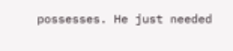possesses. He just needed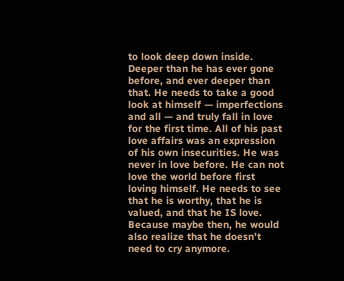to look deep down inside. Deeper than he has ever gone before, and ever deeper than that. He needs to take a good look at himself — imperfections and all — and truly fall in love for the first time. All of his past love affairs was an expression of his own insecurities. He was never in love before. He can not love the world before first loving himself. He needs to see that he is worthy, that he is valued, and that he IS love. Because maybe then, he would also realize that he doesn’t need to cry anymore.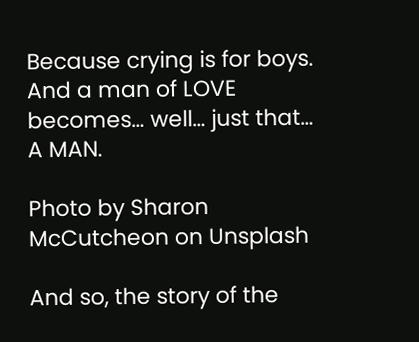Because crying is for boys. And a man of LOVE becomes… well… just that… A MAN.

Photo by Sharon McCutcheon on Unsplash

And so, the story of the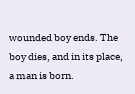wounded boy ends. The boy dies, and in its place, a man is born.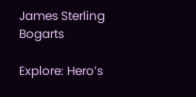James Sterling Bogarts

Explore: Hero’s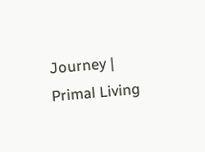Journey | Primal Living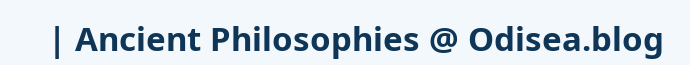| Ancient Philosophies @ Odisea.blog